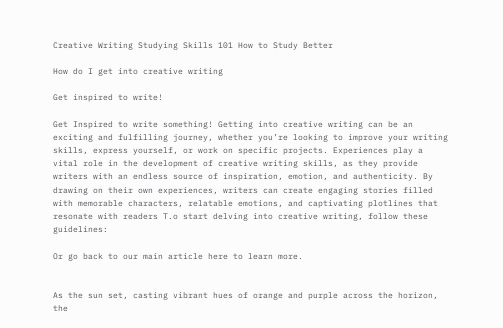Creative Writing Studying Skills 101 How to Study Better

How do I get into creative writing

Get inspired to write!

Get Inspired to write something! Getting into creative writing can be an exciting and fulfilling journey, whether you’re looking to improve your writing skills, express yourself, or work on specific projects. Experiences play a vital role in the development of creative writing skills, as they provide writers with an endless source of inspiration, emotion, and authenticity. By drawing on their own experiences, writers can create engaging stories filled with memorable characters, relatable emotions, and captivating plotlines that resonate with readers T.o start delving into creative writing, follow these guidelines:

Or go back to our main article here to learn more.


As the sun set, casting vibrant hues of orange and purple across the horizon, the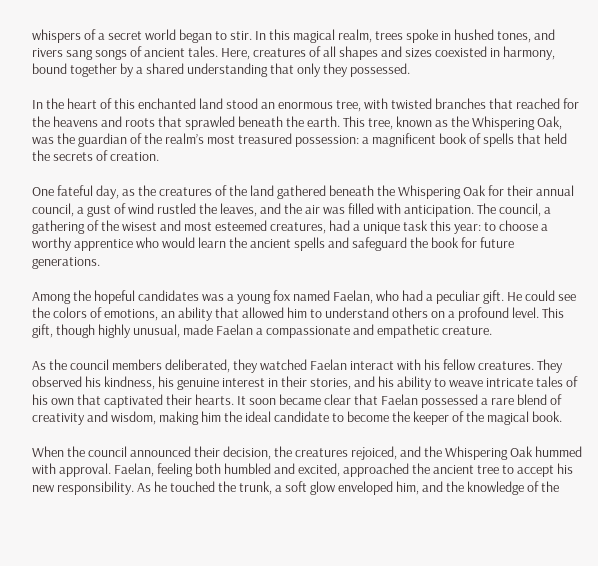whispers of a secret world began to stir. In this magical realm, trees spoke in hushed tones, and rivers sang songs of ancient tales. Here, creatures of all shapes and sizes coexisted in harmony, bound together by a shared understanding that only they possessed.

In the heart of this enchanted land stood an enormous tree, with twisted branches that reached for the heavens and roots that sprawled beneath the earth. This tree, known as the Whispering Oak, was the guardian of the realm’s most treasured possession: a magnificent book of spells that held the secrets of creation.

One fateful day, as the creatures of the land gathered beneath the Whispering Oak for their annual council, a gust of wind rustled the leaves, and the air was filled with anticipation. The council, a gathering of the wisest and most esteemed creatures, had a unique task this year: to choose a worthy apprentice who would learn the ancient spells and safeguard the book for future generations.

Among the hopeful candidates was a young fox named Faelan, who had a peculiar gift. He could see the colors of emotions, an ability that allowed him to understand others on a profound level. This gift, though highly unusual, made Faelan a compassionate and empathetic creature.

As the council members deliberated, they watched Faelan interact with his fellow creatures. They observed his kindness, his genuine interest in their stories, and his ability to weave intricate tales of his own that captivated their hearts. It soon became clear that Faelan possessed a rare blend of creativity and wisdom, making him the ideal candidate to become the keeper of the magical book.

When the council announced their decision, the creatures rejoiced, and the Whispering Oak hummed with approval. Faelan, feeling both humbled and excited, approached the ancient tree to accept his new responsibility. As he touched the trunk, a soft glow enveloped him, and the knowledge of the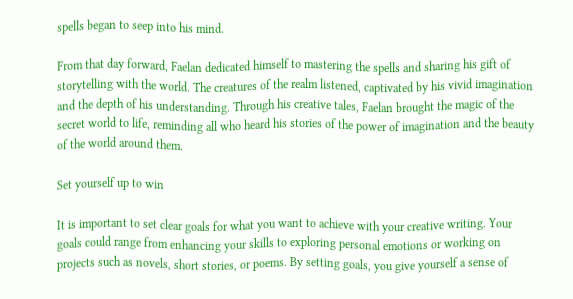spells began to seep into his mind.

From that day forward, Faelan dedicated himself to mastering the spells and sharing his gift of storytelling with the world. The creatures of the realm listened, captivated by his vivid imagination and the depth of his understanding. Through his creative tales, Faelan brought the magic of the secret world to life, reminding all who heard his stories of the power of imagination and the beauty of the world around them.

Set yourself up to win

It is important to set clear goals for what you want to achieve with your creative writing. Your goals could range from enhancing your skills to exploring personal emotions or working on projects such as novels, short stories, or poems. By setting goals, you give yourself a sense of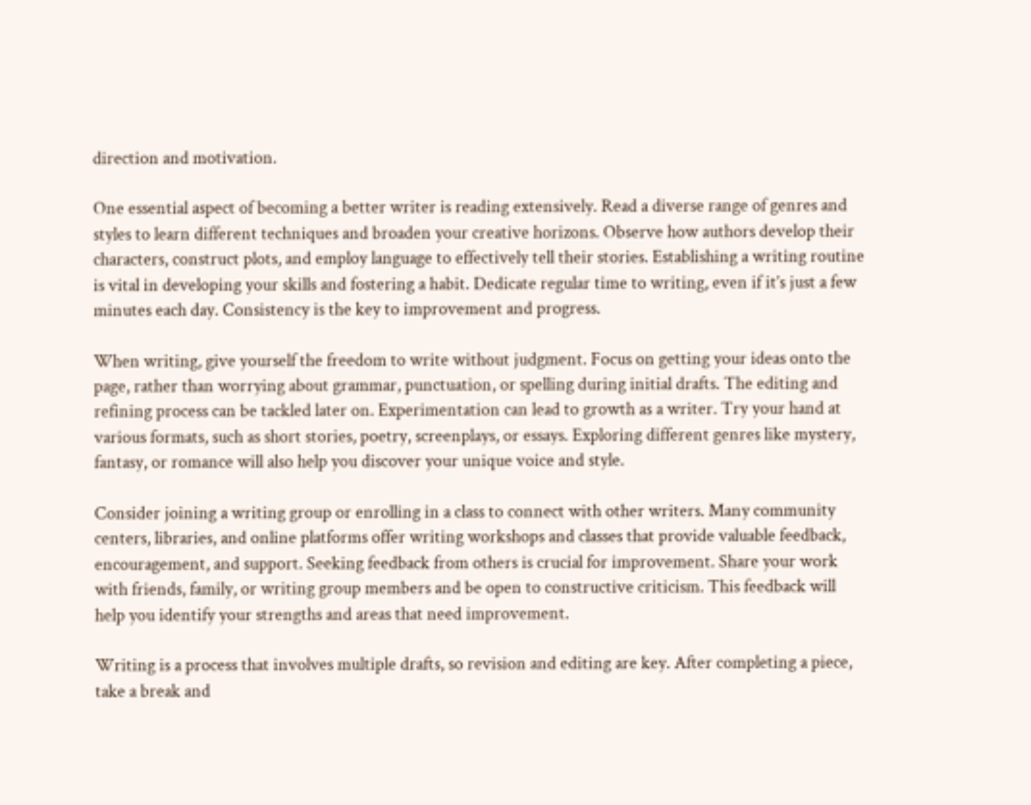direction and motivation.

One essential aspect of becoming a better writer is reading extensively. Read a diverse range of genres and styles to learn different techniques and broaden your creative horizons. Observe how authors develop their characters, construct plots, and employ language to effectively tell their stories. Establishing a writing routine is vital in developing your skills and fostering a habit. Dedicate regular time to writing, even if it’s just a few minutes each day. Consistency is the key to improvement and progress.

When writing, give yourself the freedom to write without judgment. Focus on getting your ideas onto the page, rather than worrying about grammar, punctuation, or spelling during initial drafts. The editing and refining process can be tackled later on. Experimentation can lead to growth as a writer. Try your hand at various formats, such as short stories, poetry, screenplays, or essays. Exploring different genres like mystery, fantasy, or romance will also help you discover your unique voice and style.

Consider joining a writing group or enrolling in a class to connect with other writers. Many community centers, libraries, and online platforms offer writing workshops and classes that provide valuable feedback, encouragement, and support. Seeking feedback from others is crucial for improvement. Share your work with friends, family, or writing group members and be open to constructive criticism. This feedback will help you identify your strengths and areas that need improvement.

Writing is a process that involves multiple drafts, so revision and editing are key. After completing a piece, take a break and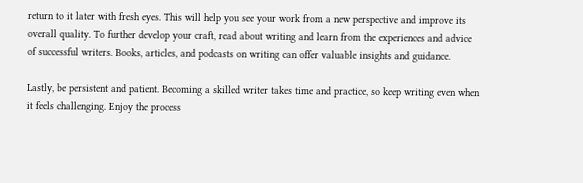return to it later with fresh eyes. This will help you see your work from a new perspective and improve its overall quality. To further develop your craft, read about writing and learn from the experiences and advice of successful writers. Books, articles, and podcasts on writing can offer valuable insights and guidance.

Lastly, be persistent and patient. Becoming a skilled writer takes time and practice, so keep writing even when it feels challenging. Enjoy the process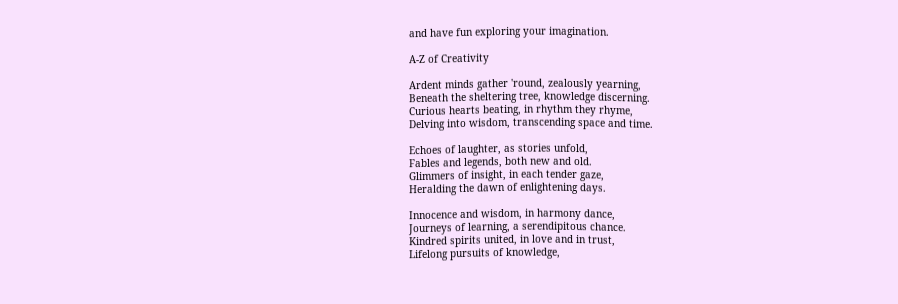and have fun exploring your imagination.

A-Z of Creativity

Ardent minds gather 'round, zealously yearning,
Beneath the sheltering tree, knowledge discerning.
Curious hearts beating, in rhythm they rhyme,
Delving into wisdom, transcending space and time.

Echoes of laughter, as stories unfold,
Fables and legends, both new and old.
Glimmers of insight, in each tender gaze,
Heralding the dawn of enlightening days.

Innocence and wisdom, in harmony dance,
Journeys of learning, a serendipitous chance.
Kindred spirits united, in love and in trust,
Lifelong pursuits of knowledge,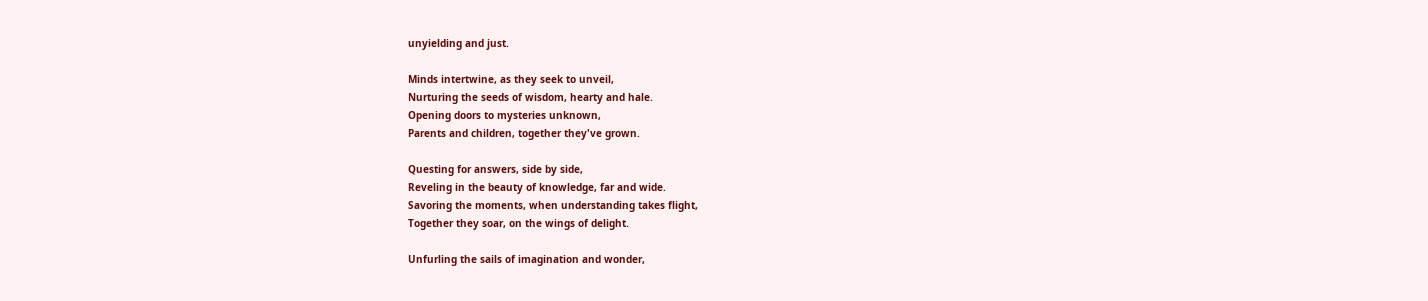unyielding and just.

Minds intertwine, as they seek to unveil,
Nurturing the seeds of wisdom, hearty and hale.
Opening doors to mysteries unknown,
Parents and children, together they've grown.

Questing for answers, side by side,
Reveling in the beauty of knowledge, far and wide.
Savoring the moments, when understanding takes flight,
Together they soar, on the wings of delight.

Unfurling the sails of imagination and wonder,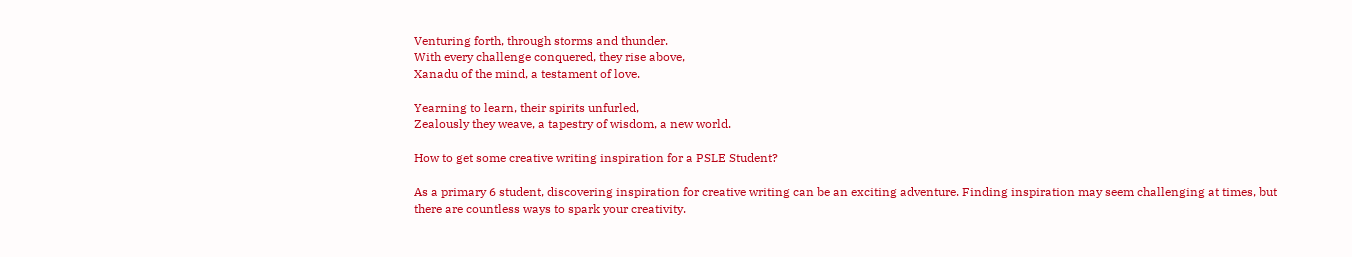Venturing forth, through storms and thunder.
With every challenge conquered, they rise above,
Xanadu of the mind, a testament of love.

Yearning to learn, their spirits unfurled,
Zealously they weave, a tapestry of wisdom, a new world.

How to get some creative writing inspiration for a PSLE Student?

As a primary 6 student, discovering inspiration for creative writing can be an exciting adventure. Finding inspiration may seem challenging at times, but there are countless ways to spark your creativity.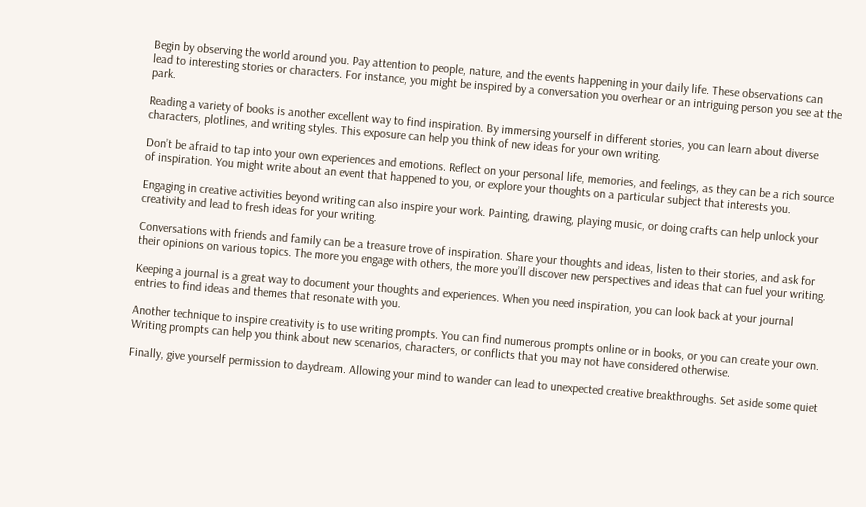Begin by observing the world around you. Pay attention to people, nature, and the events happening in your daily life. These observations can lead to interesting stories or characters. For instance, you might be inspired by a conversation you overhear or an intriguing person you see at the park.

Reading a variety of books is another excellent way to find inspiration. By immersing yourself in different stories, you can learn about diverse characters, plotlines, and writing styles. This exposure can help you think of new ideas for your own writing.

Don’t be afraid to tap into your own experiences and emotions. Reflect on your personal life, memories, and feelings, as they can be a rich source of inspiration. You might write about an event that happened to you, or explore your thoughts on a particular subject that interests you.

Engaging in creative activities beyond writing can also inspire your work. Painting, drawing, playing music, or doing crafts can help unlock your creativity and lead to fresh ideas for your writing.

Conversations with friends and family can be a treasure trove of inspiration. Share your thoughts and ideas, listen to their stories, and ask for their opinions on various topics. The more you engage with others, the more you’ll discover new perspectives and ideas that can fuel your writing.

Keeping a journal is a great way to document your thoughts and experiences. When you need inspiration, you can look back at your journal entries to find ideas and themes that resonate with you.

Another technique to inspire creativity is to use writing prompts. You can find numerous prompts online or in books, or you can create your own. Writing prompts can help you think about new scenarios, characters, or conflicts that you may not have considered otherwise.

Finally, give yourself permission to daydream. Allowing your mind to wander can lead to unexpected creative breakthroughs. Set aside some quiet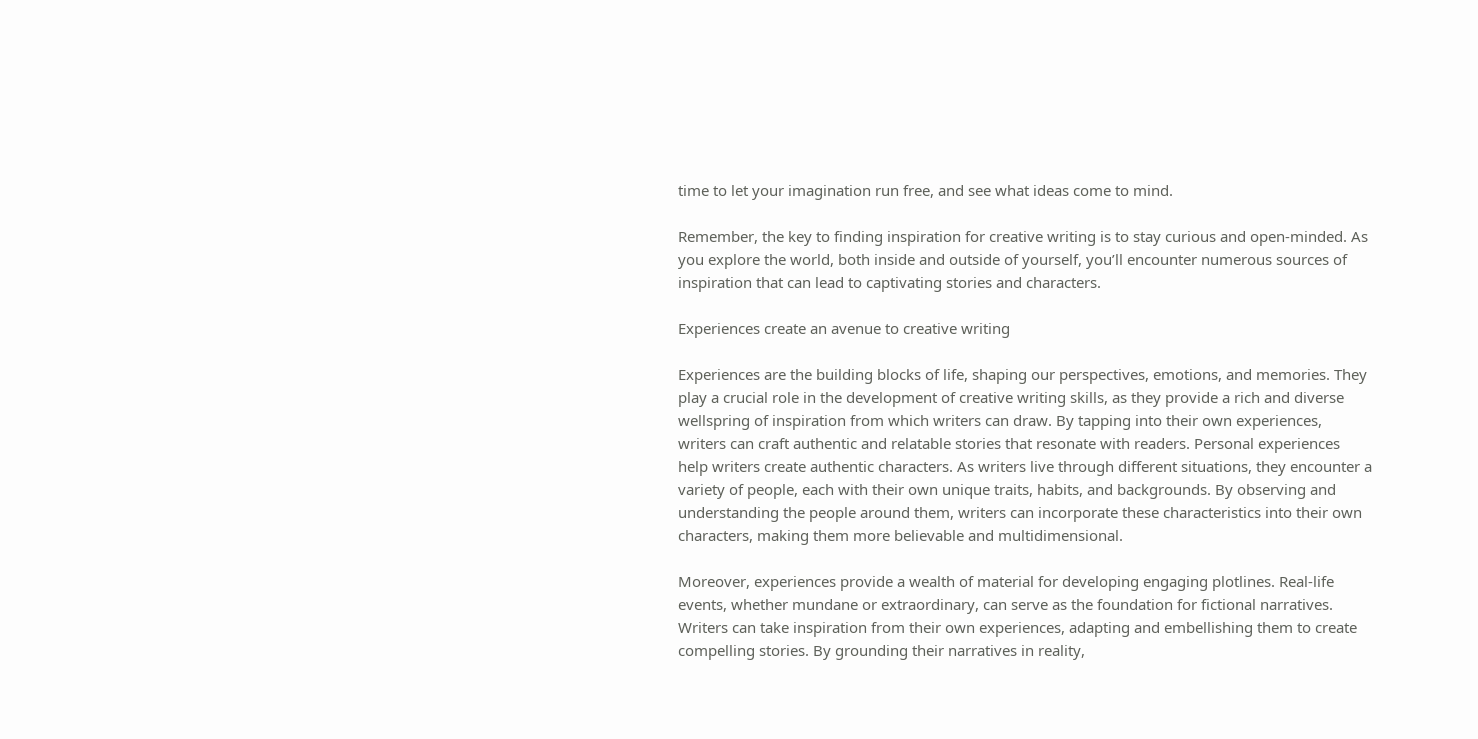time to let your imagination run free, and see what ideas come to mind.

Remember, the key to finding inspiration for creative writing is to stay curious and open-minded. As you explore the world, both inside and outside of yourself, you’ll encounter numerous sources of inspiration that can lead to captivating stories and characters.

Experiences create an avenue to creative writing

Experiences are the building blocks of life, shaping our perspectives, emotions, and memories. They play a crucial role in the development of creative writing skills, as they provide a rich and diverse wellspring of inspiration from which writers can draw. By tapping into their own experiences, writers can craft authentic and relatable stories that resonate with readers. Personal experiences help writers create authentic characters. As writers live through different situations, they encounter a variety of people, each with their own unique traits, habits, and backgrounds. By observing and understanding the people around them, writers can incorporate these characteristics into their own characters, making them more believable and multidimensional.

Moreover, experiences provide a wealth of material for developing engaging plotlines. Real-life events, whether mundane or extraordinary, can serve as the foundation for fictional narratives. Writers can take inspiration from their own experiences, adapting and embellishing them to create compelling stories. By grounding their narratives in reality,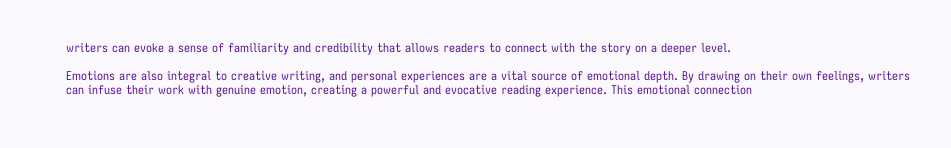writers can evoke a sense of familiarity and credibility that allows readers to connect with the story on a deeper level.

Emotions are also integral to creative writing, and personal experiences are a vital source of emotional depth. By drawing on their own feelings, writers can infuse their work with genuine emotion, creating a powerful and evocative reading experience. This emotional connection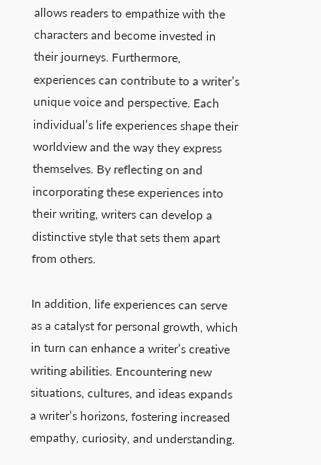allows readers to empathize with the characters and become invested in their journeys. Furthermore, experiences can contribute to a writer’s unique voice and perspective. Each individual’s life experiences shape their worldview and the way they express themselves. By reflecting on and incorporating these experiences into their writing, writers can develop a distinctive style that sets them apart from others.

In addition, life experiences can serve as a catalyst for personal growth, which in turn can enhance a writer’s creative writing abilities. Encountering new situations, cultures, and ideas expands a writer’s horizons, fostering increased empathy, curiosity, and understanding.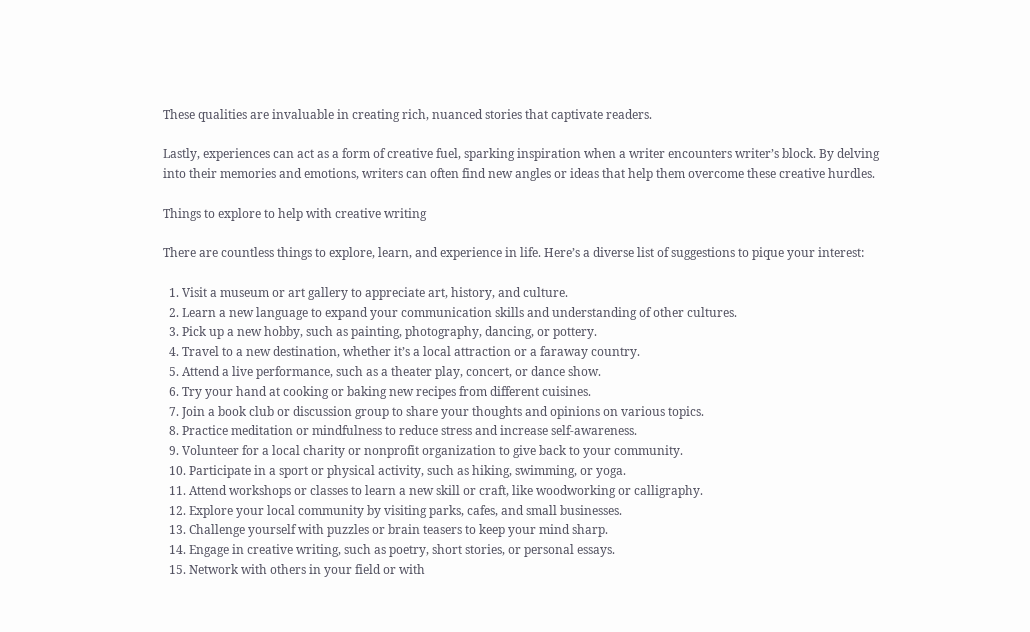These qualities are invaluable in creating rich, nuanced stories that captivate readers.

Lastly, experiences can act as a form of creative fuel, sparking inspiration when a writer encounters writer’s block. By delving into their memories and emotions, writers can often find new angles or ideas that help them overcome these creative hurdles.

Things to explore to help with creative writing

There are countless things to explore, learn, and experience in life. Here’s a diverse list of suggestions to pique your interest:

  1. Visit a museum or art gallery to appreciate art, history, and culture.
  2. Learn a new language to expand your communication skills and understanding of other cultures.
  3. Pick up a new hobby, such as painting, photography, dancing, or pottery.
  4. Travel to a new destination, whether it’s a local attraction or a faraway country.
  5. Attend a live performance, such as a theater play, concert, or dance show.
  6. Try your hand at cooking or baking new recipes from different cuisines.
  7. Join a book club or discussion group to share your thoughts and opinions on various topics.
  8. Practice meditation or mindfulness to reduce stress and increase self-awareness.
  9. Volunteer for a local charity or nonprofit organization to give back to your community.
  10. Participate in a sport or physical activity, such as hiking, swimming, or yoga.
  11. Attend workshops or classes to learn a new skill or craft, like woodworking or calligraphy.
  12. Explore your local community by visiting parks, cafes, and small businesses.
  13. Challenge yourself with puzzles or brain teasers to keep your mind sharp.
  14. Engage in creative writing, such as poetry, short stories, or personal essays.
  15. Network with others in your field or with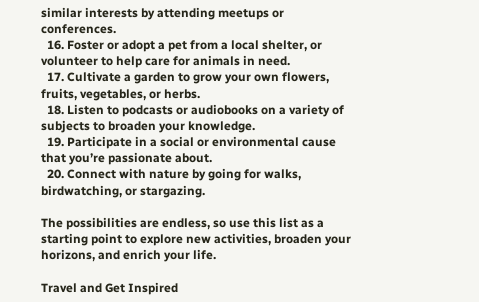similar interests by attending meetups or conferences.
  16. Foster or adopt a pet from a local shelter, or volunteer to help care for animals in need.
  17. Cultivate a garden to grow your own flowers, fruits, vegetables, or herbs.
  18. Listen to podcasts or audiobooks on a variety of subjects to broaden your knowledge.
  19. Participate in a social or environmental cause that you’re passionate about.
  20. Connect with nature by going for walks, birdwatching, or stargazing.

The possibilities are endless, so use this list as a starting point to explore new activities, broaden your horizons, and enrich your life.

Travel and Get Inspired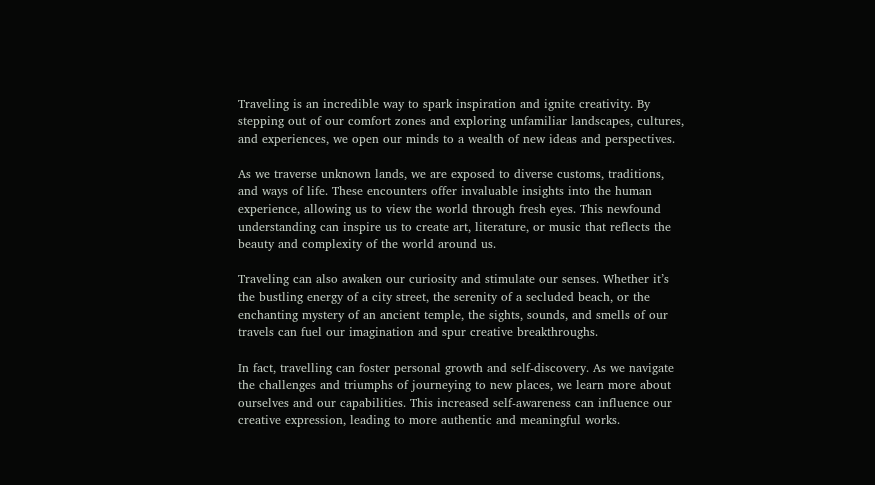Traveling is an incredible way to spark inspiration and ignite creativity. By stepping out of our comfort zones and exploring unfamiliar landscapes, cultures, and experiences, we open our minds to a wealth of new ideas and perspectives.

As we traverse unknown lands, we are exposed to diverse customs, traditions, and ways of life. These encounters offer invaluable insights into the human experience, allowing us to view the world through fresh eyes. This newfound understanding can inspire us to create art, literature, or music that reflects the beauty and complexity of the world around us.

Traveling can also awaken our curiosity and stimulate our senses. Whether it’s the bustling energy of a city street, the serenity of a secluded beach, or the enchanting mystery of an ancient temple, the sights, sounds, and smells of our travels can fuel our imagination and spur creative breakthroughs.

In fact, travelling can foster personal growth and self-discovery. As we navigate the challenges and triumphs of journeying to new places, we learn more about ourselves and our capabilities. This increased self-awareness can influence our creative expression, leading to more authentic and meaningful works.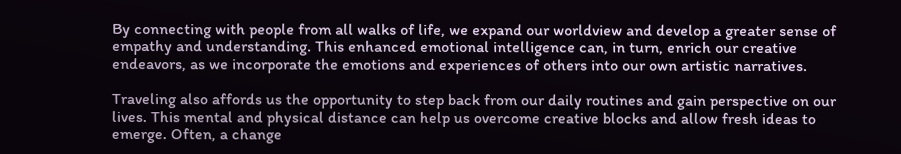By connecting with people from all walks of life, we expand our worldview and develop a greater sense of empathy and understanding. This enhanced emotional intelligence can, in turn, enrich our creative endeavors, as we incorporate the emotions and experiences of others into our own artistic narratives.

Traveling also affords us the opportunity to step back from our daily routines and gain perspective on our lives. This mental and physical distance can help us overcome creative blocks and allow fresh ideas to emerge. Often, a change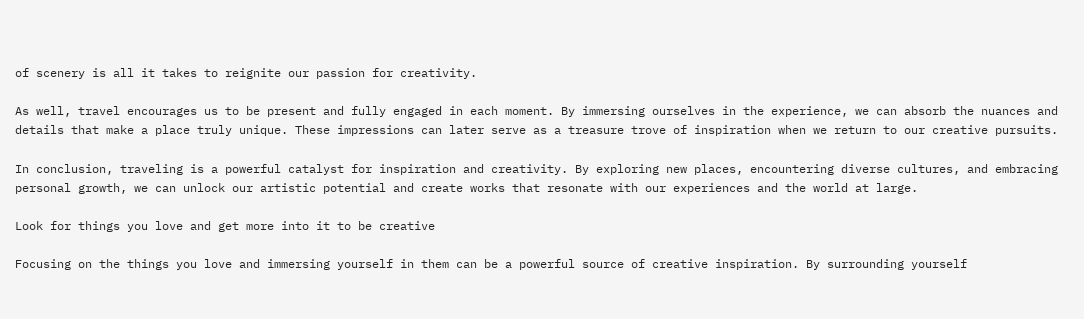of scenery is all it takes to reignite our passion for creativity.

As well, travel encourages us to be present and fully engaged in each moment. By immersing ourselves in the experience, we can absorb the nuances and details that make a place truly unique. These impressions can later serve as a treasure trove of inspiration when we return to our creative pursuits.

In conclusion, traveling is a powerful catalyst for inspiration and creativity. By exploring new places, encountering diverse cultures, and embracing personal growth, we can unlock our artistic potential and create works that resonate with our experiences and the world at large.

Look for things you love and get more into it to be creative

Focusing on the things you love and immersing yourself in them can be a powerful source of creative inspiration. By surrounding yourself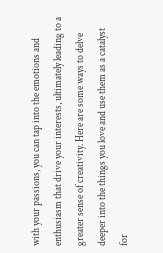with your passions, you can tap into the emotions and enthusiasm that drive your interests, ultimately leading to a greater sense of creativity. Here are some ways to delve deeper into the things you love and use them as a catalyst for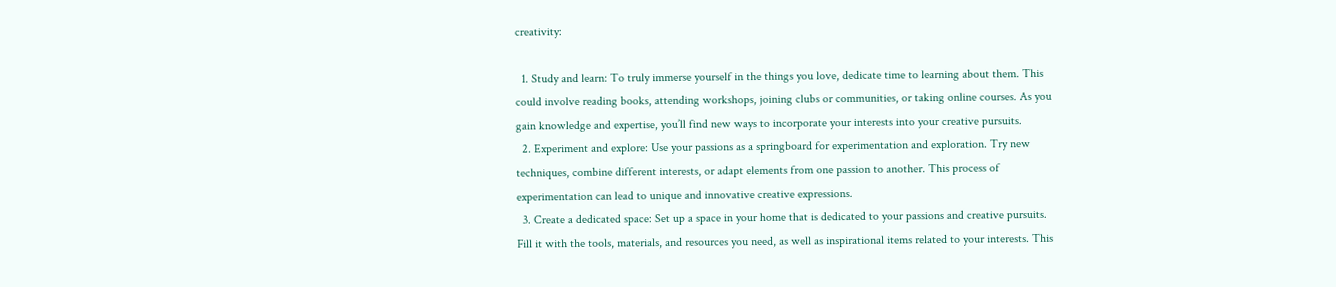creativity:

  1. Study and learn: To truly immerse yourself in the things you love, dedicate time to learning about them. This could involve reading books, attending workshops, joining clubs or communities, or taking online courses. As you gain knowledge and expertise, you’ll find new ways to incorporate your interests into your creative pursuits.
  2. Experiment and explore: Use your passions as a springboard for experimentation and exploration. Try new techniques, combine different interests, or adapt elements from one passion to another. This process of experimentation can lead to unique and innovative creative expressions.
  3. Create a dedicated space: Set up a space in your home that is dedicated to your passions and creative pursuits. Fill it with the tools, materials, and resources you need, as well as inspirational items related to your interests. This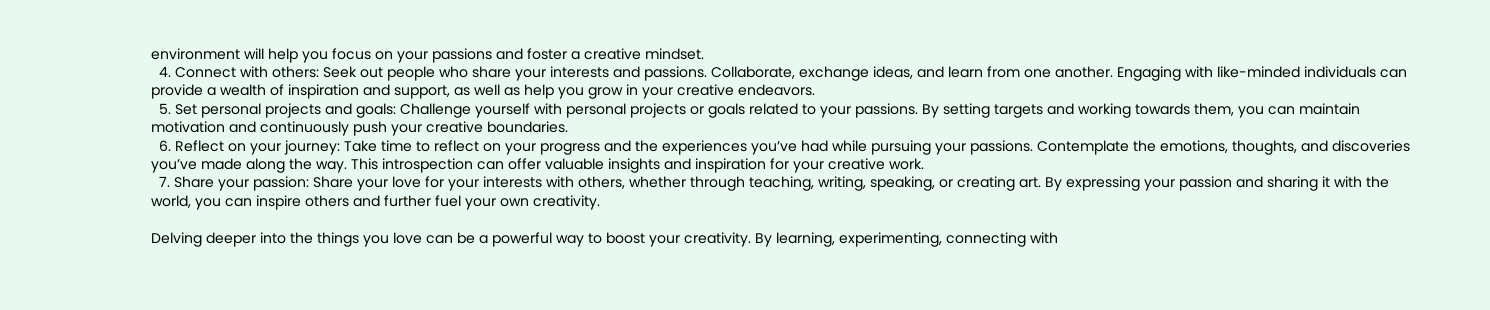environment will help you focus on your passions and foster a creative mindset.
  4. Connect with others: Seek out people who share your interests and passions. Collaborate, exchange ideas, and learn from one another. Engaging with like-minded individuals can provide a wealth of inspiration and support, as well as help you grow in your creative endeavors.
  5. Set personal projects and goals: Challenge yourself with personal projects or goals related to your passions. By setting targets and working towards them, you can maintain motivation and continuously push your creative boundaries.
  6. Reflect on your journey: Take time to reflect on your progress and the experiences you’ve had while pursuing your passions. Contemplate the emotions, thoughts, and discoveries you’ve made along the way. This introspection can offer valuable insights and inspiration for your creative work.
  7. Share your passion: Share your love for your interests with others, whether through teaching, writing, speaking, or creating art. By expressing your passion and sharing it with the world, you can inspire others and further fuel your own creativity.

Delving deeper into the things you love can be a powerful way to boost your creativity. By learning, experimenting, connecting with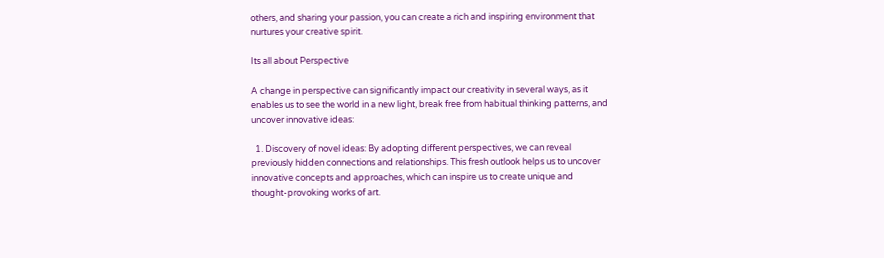others, and sharing your passion, you can create a rich and inspiring environment that nurtures your creative spirit.

Its all about Perspective

A change in perspective can significantly impact our creativity in several ways, as it enables us to see the world in a new light, break free from habitual thinking patterns, and uncover innovative ideas:

  1. Discovery of novel ideas: By adopting different perspectives, we can reveal previously hidden connections and relationships. This fresh outlook helps us to uncover innovative concepts and approaches, which can inspire us to create unique and thought-provoking works of art.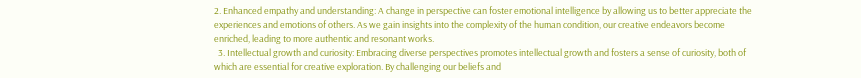2. Enhanced empathy and understanding: A change in perspective can foster emotional intelligence by allowing us to better appreciate the experiences and emotions of others. As we gain insights into the complexity of the human condition, our creative endeavors become enriched, leading to more authentic and resonant works.
  3. Intellectual growth and curiosity: Embracing diverse perspectives promotes intellectual growth and fosters a sense of curiosity, both of which are essential for creative exploration. By challenging our beliefs and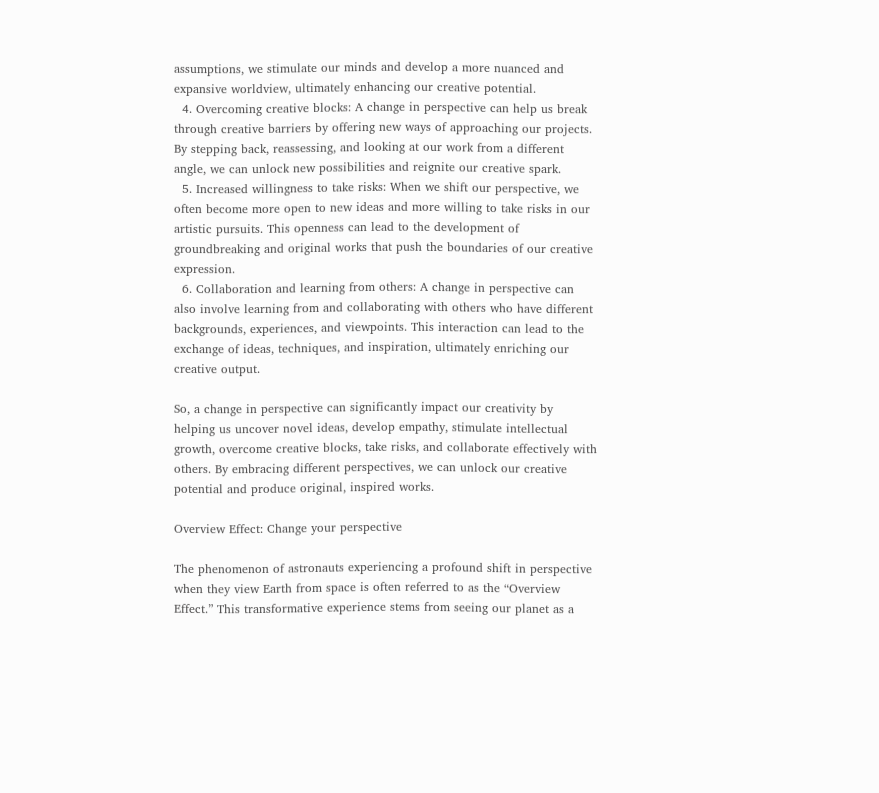assumptions, we stimulate our minds and develop a more nuanced and expansive worldview, ultimately enhancing our creative potential.
  4. Overcoming creative blocks: A change in perspective can help us break through creative barriers by offering new ways of approaching our projects. By stepping back, reassessing, and looking at our work from a different angle, we can unlock new possibilities and reignite our creative spark.
  5. Increased willingness to take risks: When we shift our perspective, we often become more open to new ideas and more willing to take risks in our artistic pursuits. This openness can lead to the development of groundbreaking and original works that push the boundaries of our creative expression.
  6. Collaboration and learning from others: A change in perspective can also involve learning from and collaborating with others who have different backgrounds, experiences, and viewpoints. This interaction can lead to the exchange of ideas, techniques, and inspiration, ultimately enriching our creative output.

So, a change in perspective can significantly impact our creativity by helping us uncover novel ideas, develop empathy, stimulate intellectual growth, overcome creative blocks, take risks, and collaborate effectively with others. By embracing different perspectives, we can unlock our creative potential and produce original, inspired works.

Overview Effect: Change your perspective

The phenomenon of astronauts experiencing a profound shift in perspective when they view Earth from space is often referred to as the “Overview Effect.” This transformative experience stems from seeing our planet as a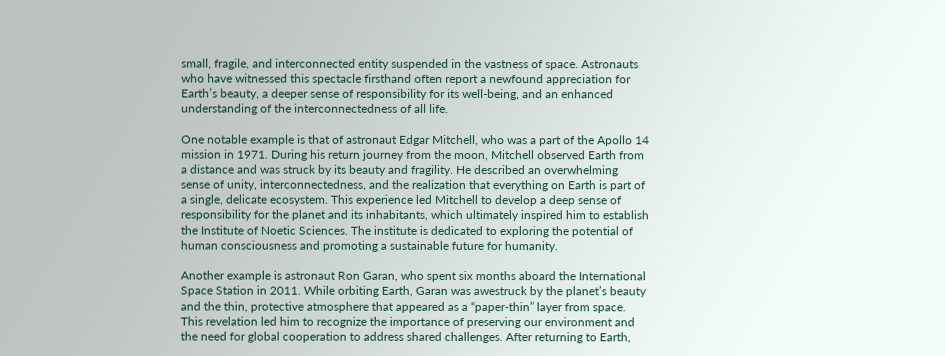small, fragile, and interconnected entity suspended in the vastness of space. Astronauts who have witnessed this spectacle firsthand often report a newfound appreciation for Earth’s beauty, a deeper sense of responsibility for its well-being, and an enhanced understanding of the interconnectedness of all life.

One notable example is that of astronaut Edgar Mitchell, who was a part of the Apollo 14 mission in 1971. During his return journey from the moon, Mitchell observed Earth from a distance and was struck by its beauty and fragility. He described an overwhelming sense of unity, interconnectedness, and the realization that everything on Earth is part of a single, delicate ecosystem. This experience led Mitchell to develop a deep sense of responsibility for the planet and its inhabitants, which ultimately inspired him to establish the Institute of Noetic Sciences. The institute is dedicated to exploring the potential of human consciousness and promoting a sustainable future for humanity.

Another example is astronaut Ron Garan, who spent six months aboard the International Space Station in 2011. While orbiting Earth, Garan was awestruck by the planet’s beauty and the thin, protective atmosphere that appeared as a “paper-thin” layer from space. This revelation led him to recognize the importance of preserving our environment and the need for global cooperation to address shared challenges. After returning to Earth,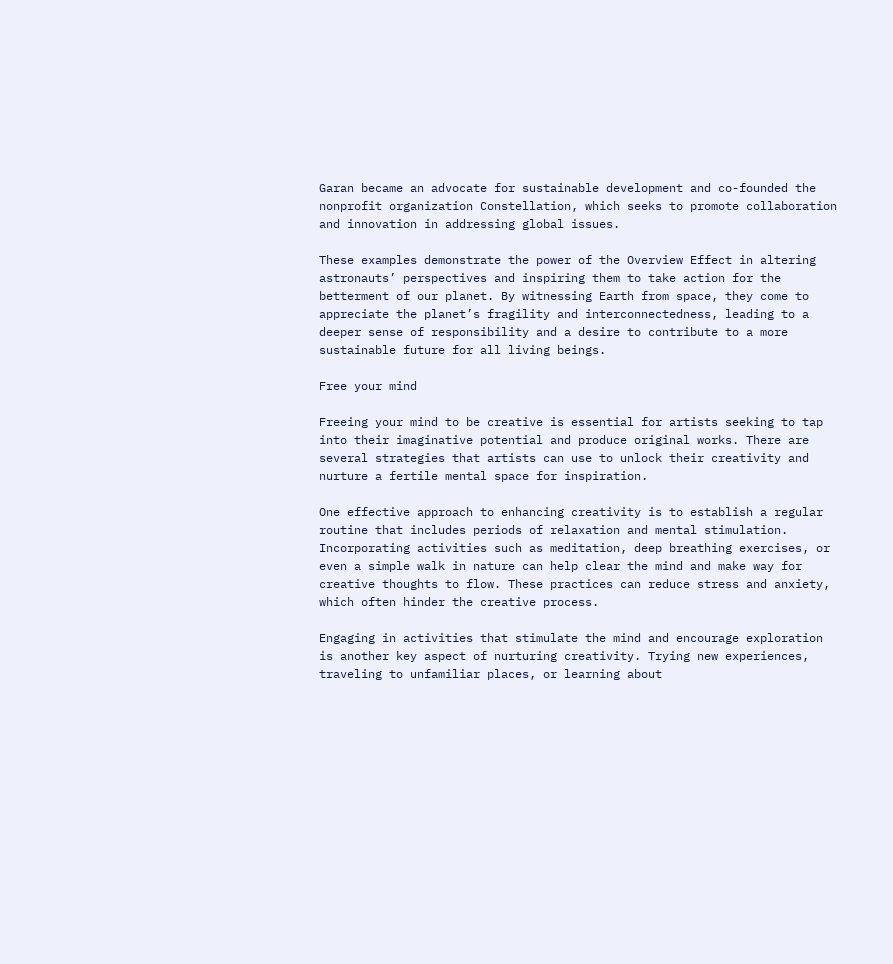Garan became an advocate for sustainable development and co-founded the nonprofit organization Constellation, which seeks to promote collaboration and innovation in addressing global issues.

These examples demonstrate the power of the Overview Effect in altering astronauts’ perspectives and inspiring them to take action for the betterment of our planet. By witnessing Earth from space, they come to appreciate the planet’s fragility and interconnectedness, leading to a deeper sense of responsibility and a desire to contribute to a more sustainable future for all living beings.

Free your mind

Freeing your mind to be creative is essential for artists seeking to tap into their imaginative potential and produce original works. There are several strategies that artists can use to unlock their creativity and nurture a fertile mental space for inspiration.

One effective approach to enhancing creativity is to establish a regular routine that includes periods of relaxation and mental stimulation. Incorporating activities such as meditation, deep breathing exercises, or even a simple walk in nature can help clear the mind and make way for creative thoughts to flow. These practices can reduce stress and anxiety, which often hinder the creative process.

Engaging in activities that stimulate the mind and encourage exploration is another key aspect of nurturing creativity. Trying new experiences, traveling to unfamiliar places, or learning about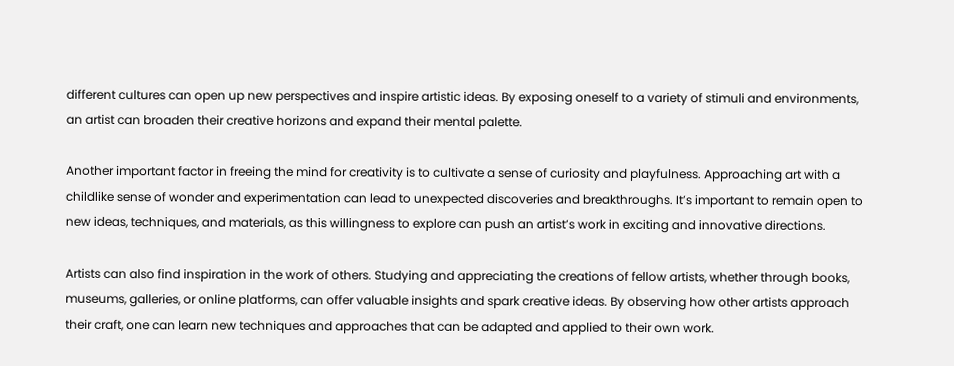different cultures can open up new perspectives and inspire artistic ideas. By exposing oneself to a variety of stimuli and environments, an artist can broaden their creative horizons and expand their mental palette.

Another important factor in freeing the mind for creativity is to cultivate a sense of curiosity and playfulness. Approaching art with a childlike sense of wonder and experimentation can lead to unexpected discoveries and breakthroughs. It’s important to remain open to new ideas, techniques, and materials, as this willingness to explore can push an artist’s work in exciting and innovative directions.

Artists can also find inspiration in the work of others. Studying and appreciating the creations of fellow artists, whether through books, museums, galleries, or online platforms, can offer valuable insights and spark creative ideas. By observing how other artists approach their craft, one can learn new techniques and approaches that can be adapted and applied to their own work.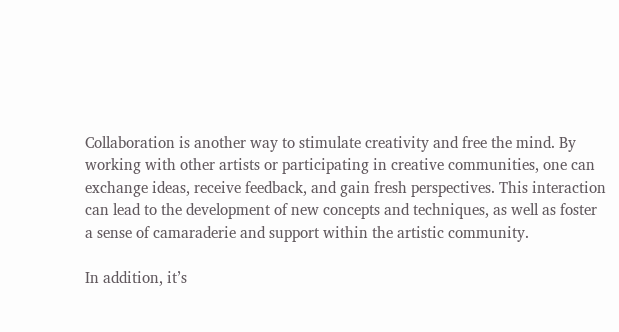Collaboration is another way to stimulate creativity and free the mind. By working with other artists or participating in creative communities, one can exchange ideas, receive feedback, and gain fresh perspectives. This interaction can lead to the development of new concepts and techniques, as well as foster a sense of camaraderie and support within the artistic community.

In addition, it’s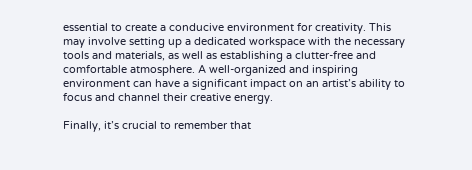essential to create a conducive environment for creativity. This may involve setting up a dedicated workspace with the necessary tools and materials, as well as establishing a clutter-free and comfortable atmosphere. A well-organized and inspiring environment can have a significant impact on an artist’s ability to focus and channel their creative energy.

Finally, it’s crucial to remember that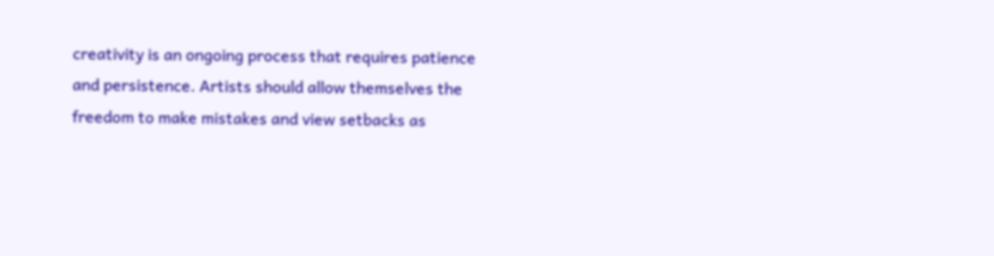creativity is an ongoing process that requires patience and persistence. Artists should allow themselves the freedom to make mistakes and view setbacks as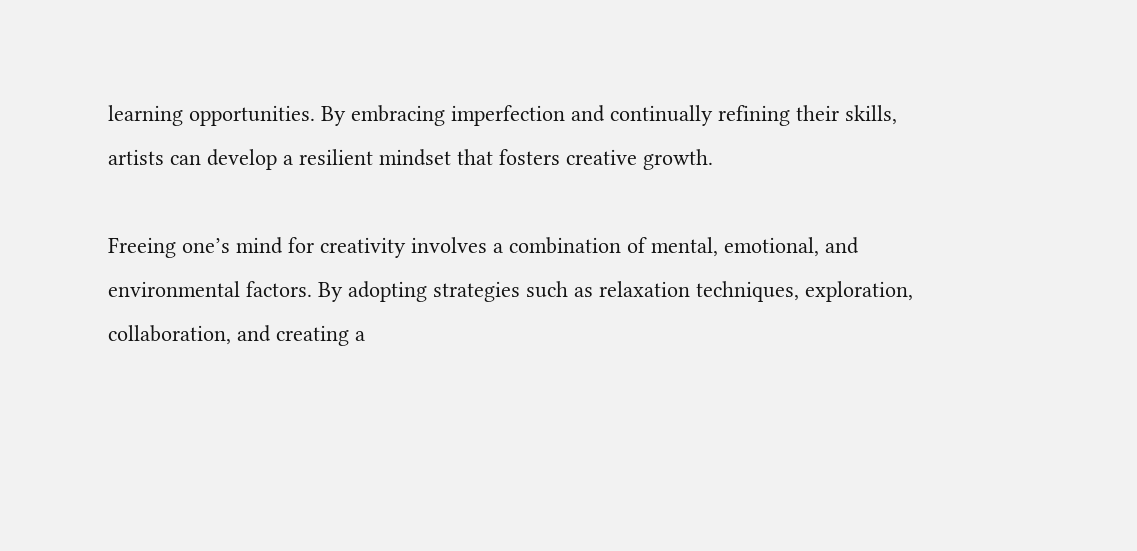learning opportunities. By embracing imperfection and continually refining their skills, artists can develop a resilient mindset that fosters creative growth.

Freeing one’s mind for creativity involves a combination of mental, emotional, and environmental factors. By adopting strategies such as relaxation techniques, exploration, collaboration, and creating a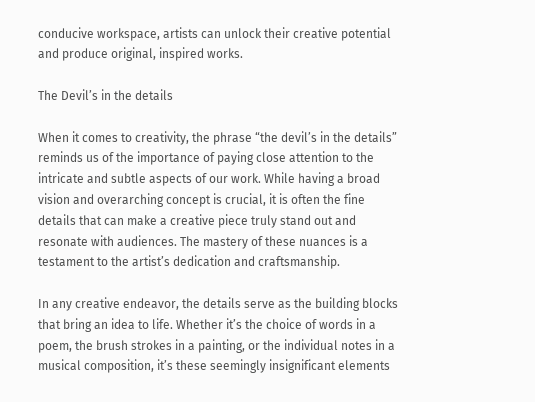conducive workspace, artists can unlock their creative potential and produce original, inspired works.

The Devil’s in the details

When it comes to creativity, the phrase “the devil’s in the details” reminds us of the importance of paying close attention to the intricate and subtle aspects of our work. While having a broad vision and overarching concept is crucial, it is often the fine details that can make a creative piece truly stand out and resonate with audiences. The mastery of these nuances is a testament to the artist’s dedication and craftsmanship.

In any creative endeavor, the details serve as the building blocks that bring an idea to life. Whether it’s the choice of words in a poem, the brush strokes in a painting, or the individual notes in a musical composition, it’s these seemingly insignificant elements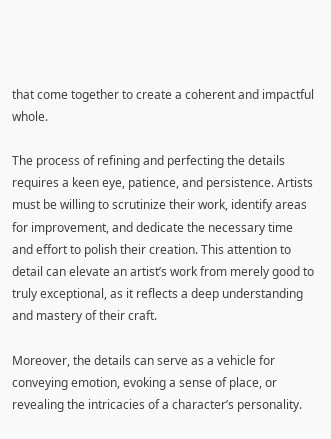that come together to create a coherent and impactful whole.

The process of refining and perfecting the details requires a keen eye, patience, and persistence. Artists must be willing to scrutinize their work, identify areas for improvement, and dedicate the necessary time and effort to polish their creation. This attention to detail can elevate an artist’s work from merely good to truly exceptional, as it reflects a deep understanding and mastery of their craft.

Moreover, the details can serve as a vehicle for conveying emotion, evoking a sense of place, or revealing the intricacies of a character’s personality.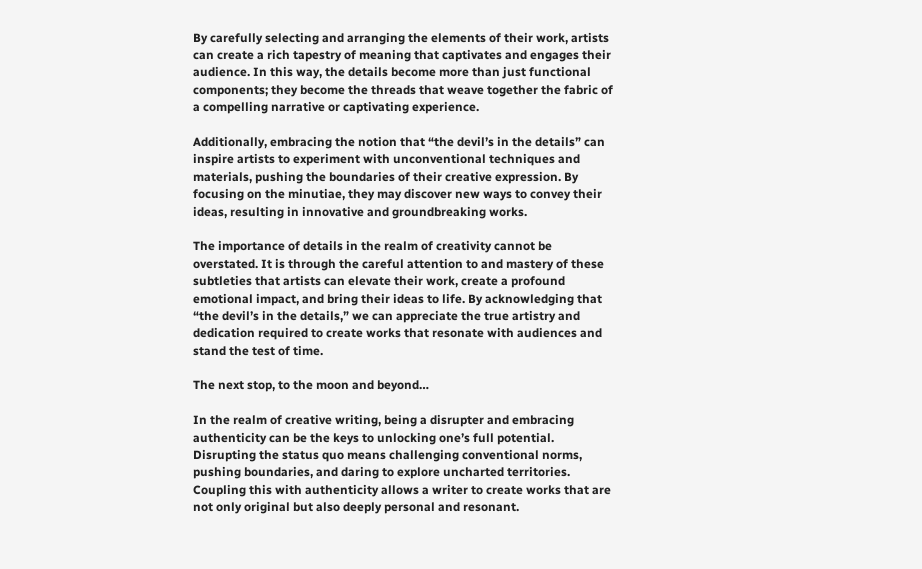By carefully selecting and arranging the elements of their work, artists can create a rich tapestry of meaning that captivates and engages their audience. In this way, the details become more than just functional components; they become the threads that weave together the fabric of a compelling narrative or captivating experience.

Additionally, embracing the notion that “the devil’s in the details” can inspire artists to experiment with unconventional techniques and materials, pushing the boundaries of their creative expression. By focusing on the minutiae, they may discover new ways to convey their ideas, resulting in innovative and groundbreaking works.

The importance of details in the realm of creativity cannot be overstated. It is through the careful attention to and mastery of these subtleties that artists can elevate their work, create a profound emotional impact, and bring their ideas to life. By acknowledging that “the devil’s in the details,” we can appreciate the true artistry and dedication required to create works that resonate with audiences and stand the test of time.

The next stop, to the moon and beyond…

In the realm of creative writing, being a disrupter and embracing authenticity can be the keys to unlocking one’s full potential. Disrupting the status quo means challenging conventional norms, pushing boundaries, and daring to explore uncharted territories. Coupling this with authenticity allows a writer to create works that are not only original but also deeply personal and resonant.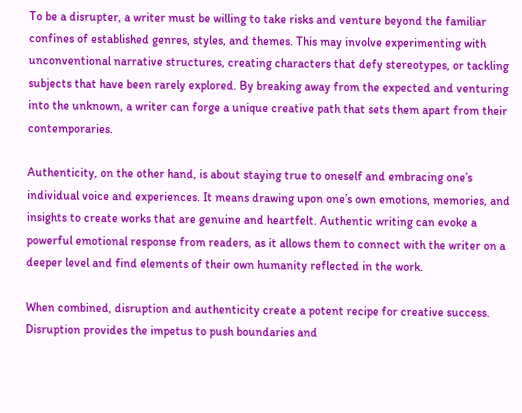To be a disrupter, a writer must be willing to take risks and venture beyond the familiar confines of established genres, styles, and themes. This may involve experimenting with unconventional narrative structures, creating characters that defy stereotypes, or tackling subjects that have been rarely explored. By breaking away from the expected and venturing into the unknown, a writer can forge a unique creative path that sets them apart from their contemporaries.

Authenticity, on the other hand, is about staying true to oneself and embracing one’s individual voice and experiences. It means drawing upon one’s own emotions, memories, and insights to create works that are genuine and heartfelt. Authentic writing can evoke a powerful emotional response from readers, as it allows them to connect with the writer on a deeper level and find elements of their own humanity reflected in the work.

When combined, disruption and authenticity create a potent recipe for creative success. Disruption provides the impetus to push boundaries and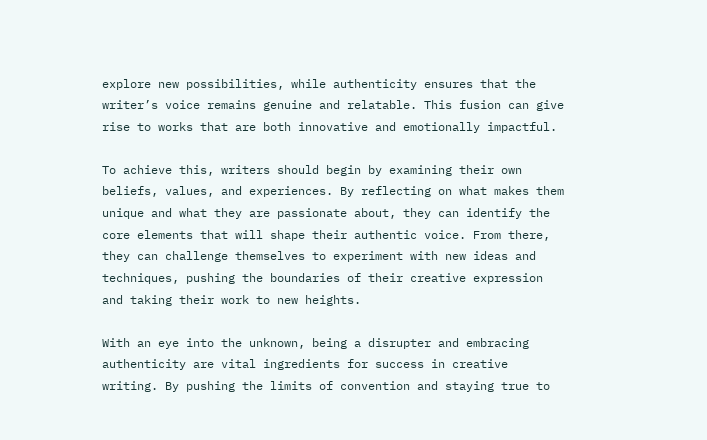explore new possibilities, while authenticity ensures that the writer’s voice remains genuine and relatable. This fusion can give rise to works that are both innovative and emotionally impactful.

To achieve this, writers should begin by examining their own beliefs, values, and experiences. By reflecting on what makes them unique and what they are passionate about, they can identify the core elements that will shape their authentic voice. From there, they can challenge themselves to experiment with new ideas and techniques, pushing the boundaries of their creative expression and taking their work to new heights.

With an eye into the unknown, being a disrupter and embracing authenticity are vital ingredients for success in creative writing. By pushing the limits of convention and staying true to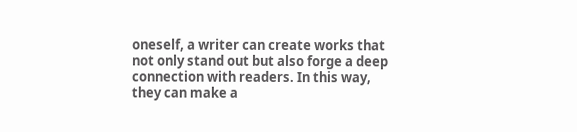oneself, a writer can create works that not only stand out but also forge a deep connection with readers. In this way, they can make a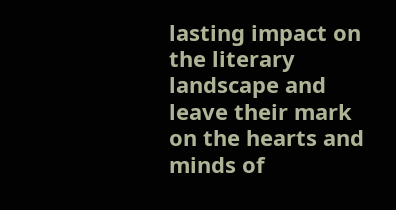lasting impact on the literary landscape and leave their mark on the hearts and minds of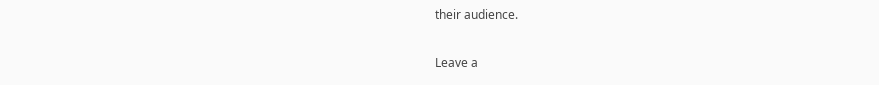their audience.

Leave a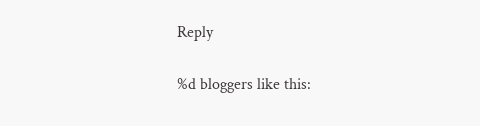Reply

%d bloggers like this: